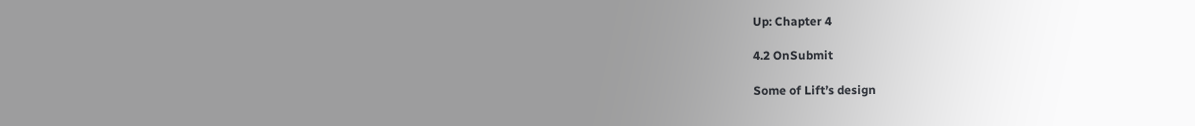Up: Chapter 4

4.2 OnSubmit

Some of Lift’s design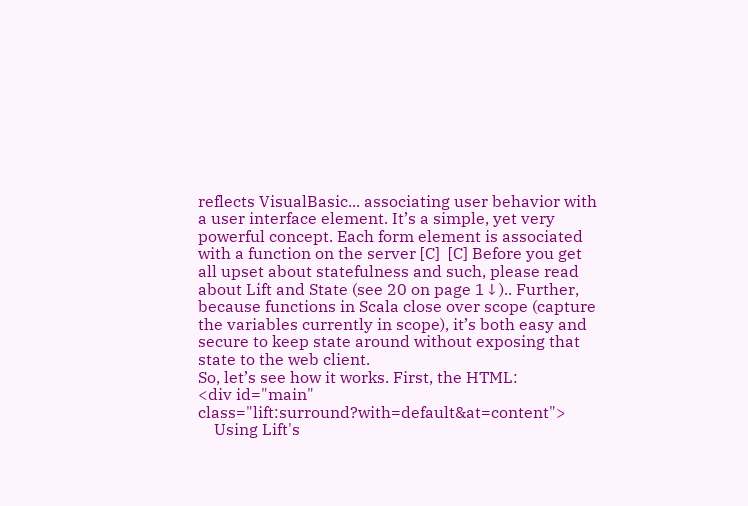reflects VisualBasic... associating user behavior with a user interface element. It’s a simple, yet very powerful concept. Each form element is associated with a function on the server [C]  [C] Before you get all upset about statefulness and such, please read about Lift and State (see 20 on page 1↓).. Further, because functions in Scala close over scope (capture the variables currently in scope), it’s both easy and secure to keep state around without exposing that state to the web client.
So, let’s see how it works. First, the HTML:
<div id="main" class="lift:surround?with=default&at=content">
    Using Lift's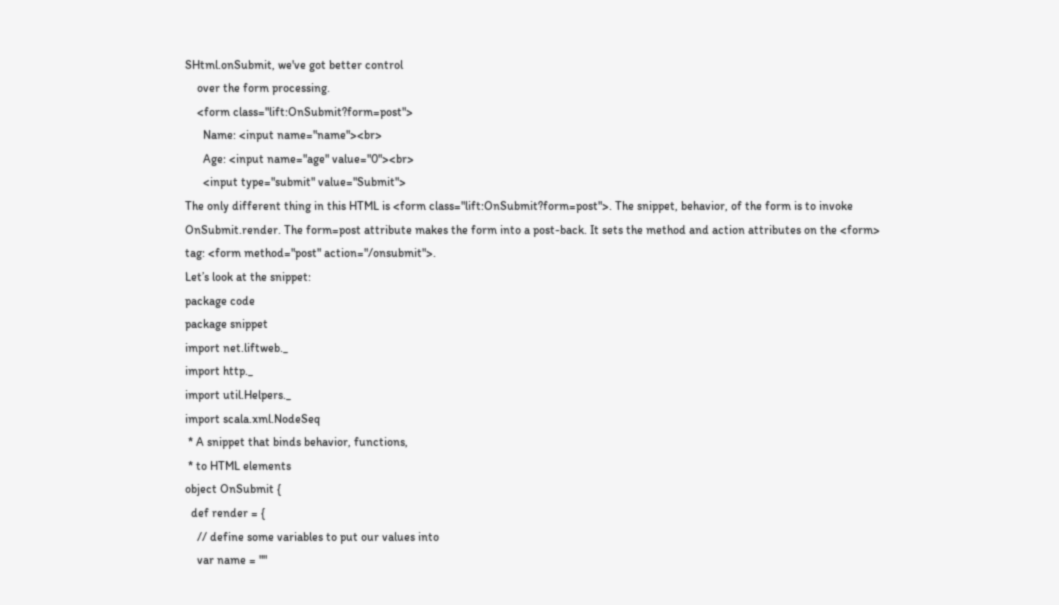SHtml.onSubmit, we've got better control
    over the form processing.
    <form class="lift:OnSubmit?form=post">
      Name: <input name="name"><br>
      Age: <input name="age" value="0"><br>
      <input type="submit" value="Submit">
The only different thing in this HTML is <form class="lift:OnSubmit?form=post">. The snippet, behavior, of the form is to invoke OnSubmit.render. The form=post attribute makes the form into a post-back. It sets the method and action attributes on the <form> tag: <form method="post" action="/onsubmit">.
Let’s look at the snippet:
package code
package snippet
import net.liftweb._
import http._
import util.Helpers._
import scala.xml.NodeSeq
 * A snippet that binds behavior, functions,
 * to HTML elements
object OnSubmit {
  def render = {
    // define some variables to put our values into
    var name = ""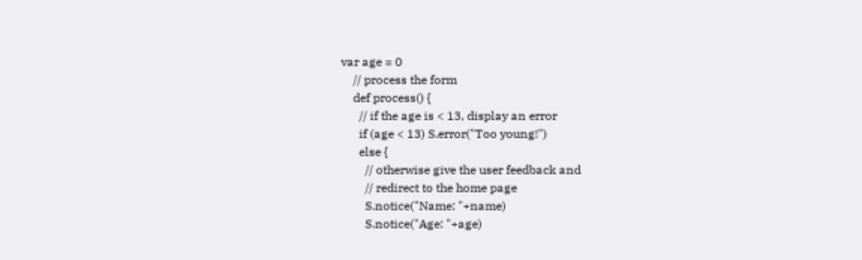var age = 0
    // process the form
    def process() {
      // if the age is < 13, display an error
      if (age < 13) S.error("Too young!")
      else {
        // otherwise give the user feedback and
        // redirect to the home page
        S.notice("Name: "+name)
        S.notice("Age: "+age)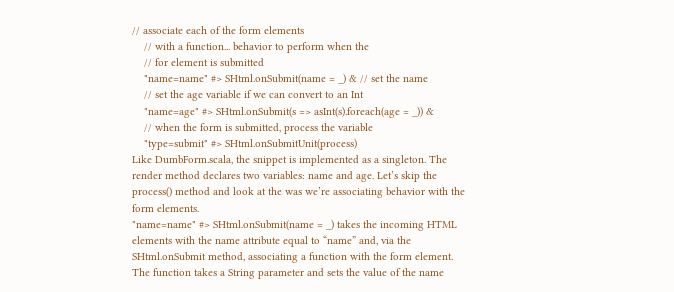// associate each of the form elements
    // with a function... behavior to perform when the
    // for element is submitted
    "name=name" #> SHtml.onSubmit(name = _) & // set the name
    // set the age variable if we can convert to an Int
    "name=age" #> SHtml.onSubmit(s => asInt(s).foreach(age = _)) &
    // when the form is submitted, process the variable
    "type=submit" #> SHtml.onSubmitUnit(process)
Like DumbForm.scala, the snippet is implemented as a singleton. The render method declares two variables: name and age. Let’s skip the process() method and look at the was we’re associating behavior with the form elements.
"name=name" #> SHtml.onSubmit(name = _) takes the incoming HTML elements with the name attribute equal to “name” and, via the SHtml.onSubmit method, associating a function with the form element. The function takes a String parameter and sets the value of the name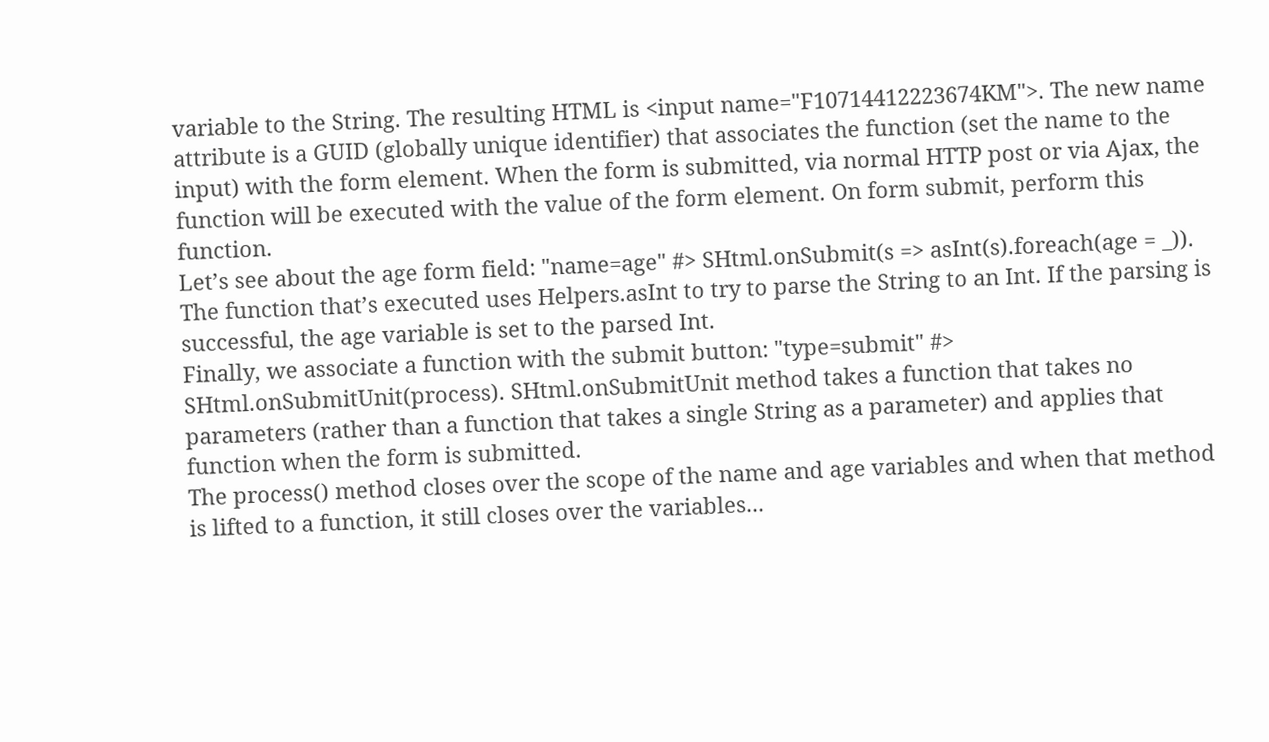variable to the String. The resulting HTML is <input name="F10714412223674KM">. The new name attribute is a GUID (globally unique identifier) that associates the function (set the name to the input) with the form element. When the form is submitted, via normal HTTP post or via Ajax, the function will be executed with the value of the form element. On form submit, perform this function.
Let’s see about the age form field: "name=age" #> SHtml.onSubmit(s => asInt(s).foreach(age = _)). The function that’s executed uses Helpers.asInt to try to parse the String to an Int. If the parsing is successful, the age variable is set to the parsed Int.
Finally, we associate a function with the submit button: "type=submit" #> SHtml.onSubmitUnit(process). SHtml.onSubmitUnit method takes a function that takes no parameters (rather than a function that takes a single String as a parameter) and applies that function when the form is submitted.
The process() method closes over the scope of the name and age variables and when that method is lifted to a function, it still closes over the variables...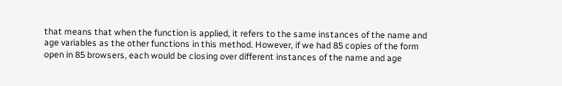that means that when the function is applied, it refers to the same instances of the name and age variables as the other functions in this method. However, if we had 85 copies of the form open in 85 browsers, each would be closing over different instances of the name and age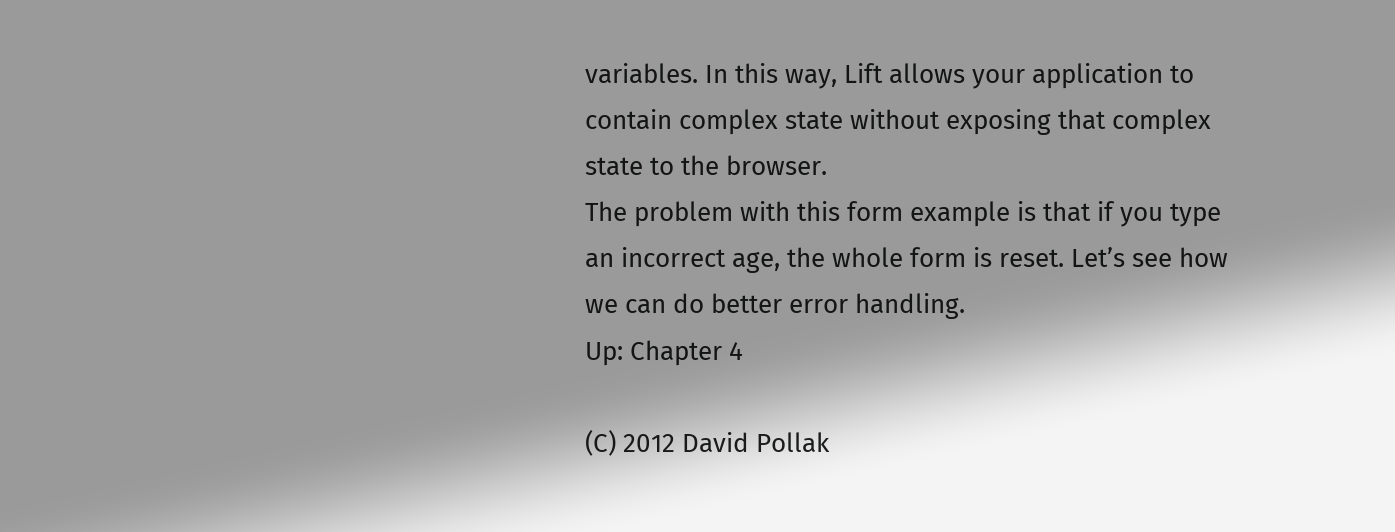variables. In this way, Lift allows your application to contain complex state without exposing that complex state to the browser.
The problem with this form example is that if you type an incorrect age, the whole form is reset. Let’s see how we can do better error handling.
Up: Chapter 4

(C) 2012 David Pollak